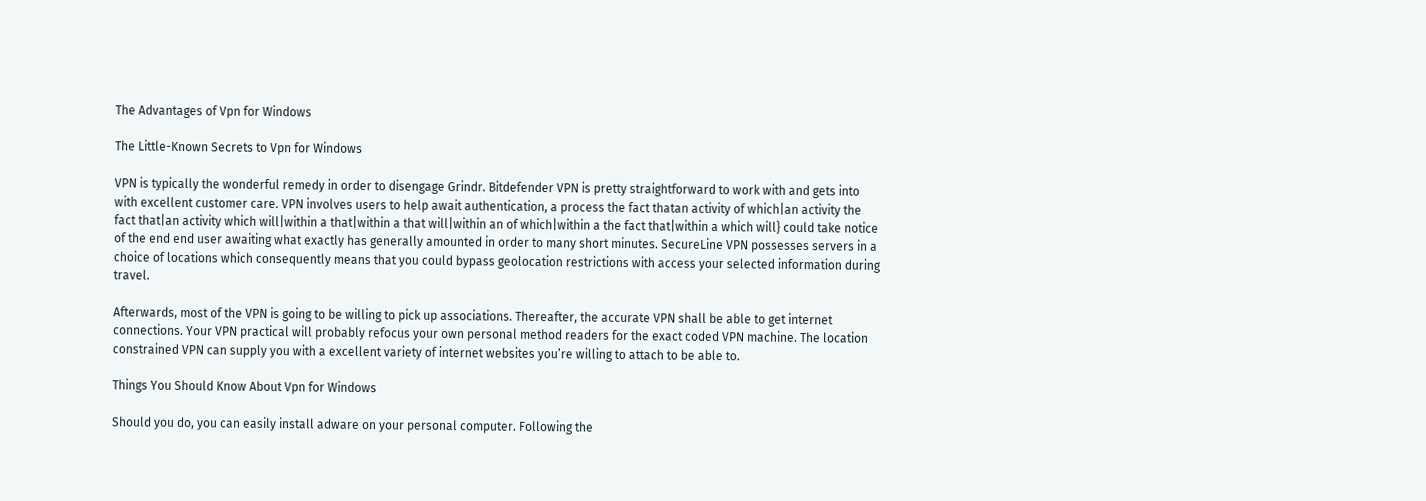The Advantages of Vpn for Windows

The Little-Known Secrets to Vpn for Windows

VPN is typically the wonderful remedy in order to disengage Grindr. Bitdefender VPN is pretty straightforward to work with and gets into with excellent customer care. VPN involves users to help await authentication, a process the fact thatan activity of which|an activity the fact that|an activity which will|within a that|within a that will|within an of which|within a the fact that|within a which will} could take notice of the end end user awaiting what exactly has generally amounted in order to many short minutes. SecureLine VPN possesses servers in a choice of locations which consequently means that you could bypass geolocation restrictions with access your selected information during travel.

Afterwards, most of the VPN is going to be willing to pick up associations. Thereafter, the accurate VPN shall be able to get internet connections. Your VPN practical will probably refocus your own personal method readers for the exact coded VPN machine. The location constrained VPN can supply you with a excellent variety of internet websites you’re willing to attach to be able to.

Things You Should Know About Vpn for Windows

Should you do, you can easily install adware on your personal computer. Following the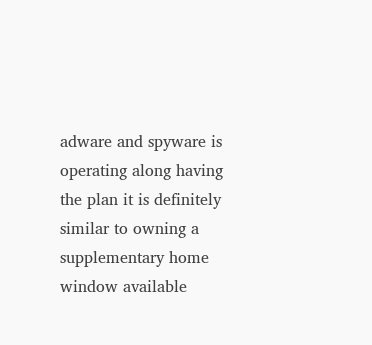adware and spyware is operating along having the plan it is definitely similar to owning a supplementary home window available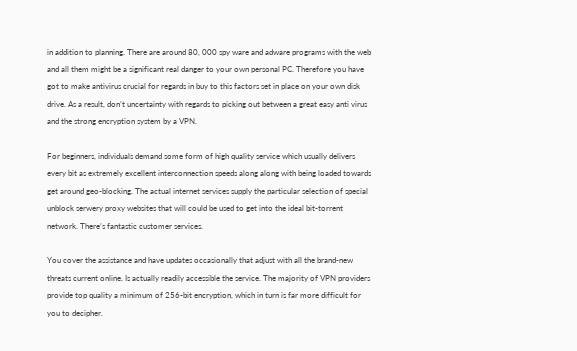in addition to planning. There are around 80, 000 spy ware and adware programs with the web and all them might be a significant real danger to your own personal PC. Therefore you have got to make antivirus crucial for regards in buy to this factors set in place on your own disk drive. As a result, don’t uncertainty with regards to picking out between a great easy anti virus and the strong encryption system by a VPN.

For beginners, individuals demand some form of high quality service which usually delivers every bit as extremely excellent interconnection speeds along along with being loaded towards get around geo-blocking. The actual internet services supply the particular selection of special unblock serwery proxy websites that will could be used to get into the ideal bit-torrent network. There’s fantastic customer services.

You cover the assistance and have updates occasionally that adjust with all the brand-new threats current online. Is actually readily accessible the service. The majority of VPN providers provide top quality a minimum of 256-bit encryption, which in turn is far more difficult for you to decipher.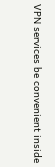VPN services be convenient inside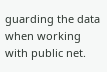guarding the data when working with public net.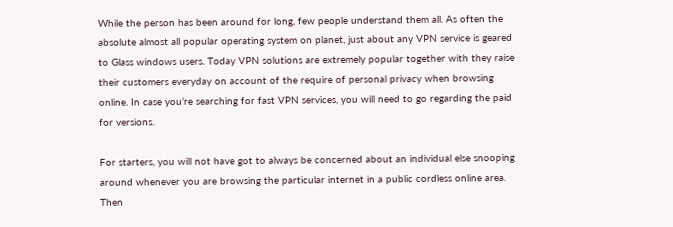While the person has been around for long, few people understand them all. As often the absolute almost all popular operating system on planet, just about any VPN service is geared to Glass windows users. Today VPN solutions are extremely popular together with they raise their customers everyday on account of the require of personal privacy when browsing online. In case you’re searching for fast VPN services, you will need to go regarding the paid for versions.

For starters, you will not have got to always be concerned about an individual else snooping around whenever you are browsing the particular internet in a public cordless online area. Then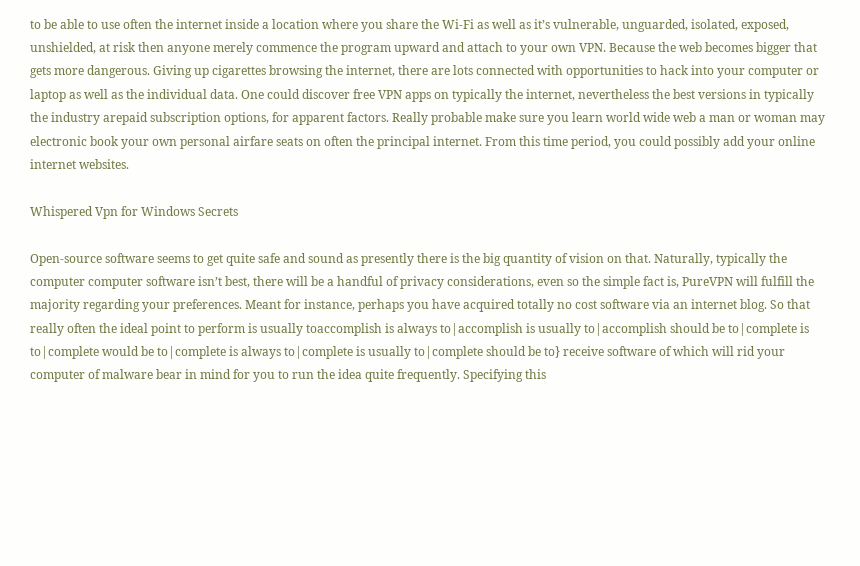to be able to use often the internet inside a location where you share the Wi-Fi as well as it’s vulnerable, unguarded, isolated, exposed, unshielded, at risk then anyone merely commence the program upward and attach to your own VPN. Because the web becomes bigger that gets more dangerous. Giving up cigarettes browsing the internet, there are lots connected with opportunities to hack into your computer or laptop as well as the individual data. One could discover free VPN apps on typically the internet, nevertheless the best versions in typically the industry arepaid subscription options, for apparent factors. Really probable make sure you learn world wide web a man or woman may electronic book your own personal airfare seats on often the principal internet. From this time period, you could possibly add your online internet websites.

Whispered Vpn for Windows Secrets

Open-source software seems to get quite safe and sound as presently there is the big quantity of vision on that. Naturally, typically the computer computer software isn’t best, there will be a handful of privacy considerations, even so the simple fact is, PureVPN will fulfill the majority regarding your preferences. Meant for instance, perhaps you have acquired totally no cost software via an internet blog. So that really often the ideal point to perform is usually toaccomplish is always to|accomplish is usually to|accomplish should be to|complete is to|complete would be to|complete is always to|complete is usually to|complete should be to} receive software of which will rid your computer of malware bear in mind for you to run the idea quite frequently. Specifying this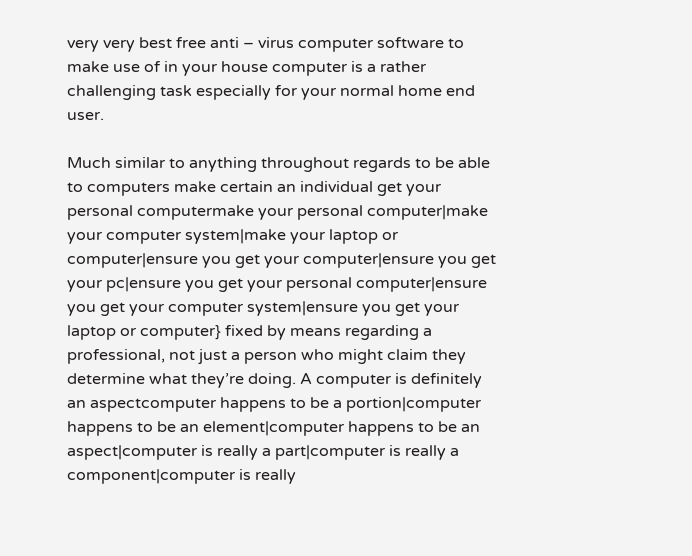very very best free anti – virus computer software to make use of in your house computer is a rather challenging task especially for your normal home end user.

Much similar to anything throughout regards to be able to computers make certain an individual get your personal computermake your personal computer|make your computer system|make your laptop or computer|ensure you get your computer|ensure you get your pc|ensure you get your personal computer|ensure you get your computer system|ensure you get your laptop or computer} fixed by means regarding a professional, not just a person who might claim they determine what they’re doing. A computer is definitely an aspectcomputer happens to be a portion|computer happens to be an element|computer happens to be an aspect|computer is really a part|computer is really a component|computer is really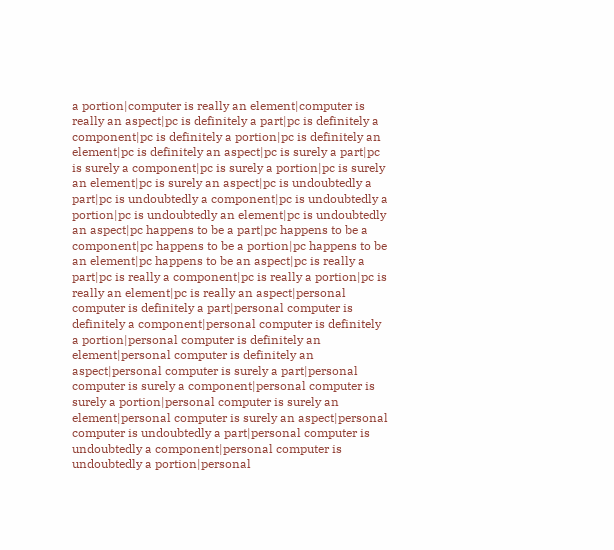a portion|computer is really an element|computer is really an aspect|pc is definitely a part|pc is definitely a component|pc is definitely a portion|pc is definitely an element|pc is definitely an aspect|pc is surely a part|pc is surely a component|pc is surely a portion|pc is surely an element|pc is surely an aspect|pc is undoubtedly a part|pc is undoubtedly a component|pc is undoubtedly a portion|pc is undoubtedly an element|pc is undoubtedly an aspect|pc happens to be a part|pc happens to be a component|pc happens to be a portion|pc happens to be an element|pc happens to be an aspect|pc is really a part|pc is really a component|pc is really a portion|pc is really an element|pc is really an aspect|personal computer is definitely a part|personal computer is definitely a component|personal computer is definitely a portion|personal computer is definitely an element|personal computer is definitely an aspect|personal computer is surely a part|personal computer is surely a component|personal computer is surely a portion|personal computer is surely an element|personal computer is surely an aspect|personal computer is undoubtedly a part|personal computer is undoubtedly a component|personal computer is undoubtedly a portion|personal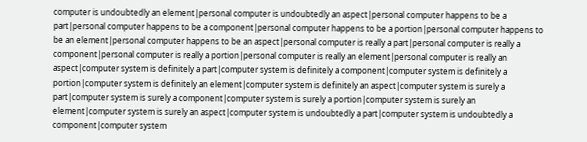computer is undoubtedly an element|personal computer is undoubtedly an aspect|personal computer happens to be a part|personal computer happens to be a component|personal computer happens to be a portion|personal computer happens to be an element|personal computer happens to be an aspect|personal computer is really a part|personal computer is really a component|personal computer is really a portion|personal computer is really an element|personal computer is really an aspect|computer system is definitely a part|computer system is definitely a component|computer system is definitely a portion|computer system is definitely an element|computer system is definitely an aspect|computer system is surely a part|computer system is surely a component|computer system is surely a portion|computer system is surely an element|computer system is surely an aspect|computer system is undoubtedly a part|computer system is undoubtedly a component|computer system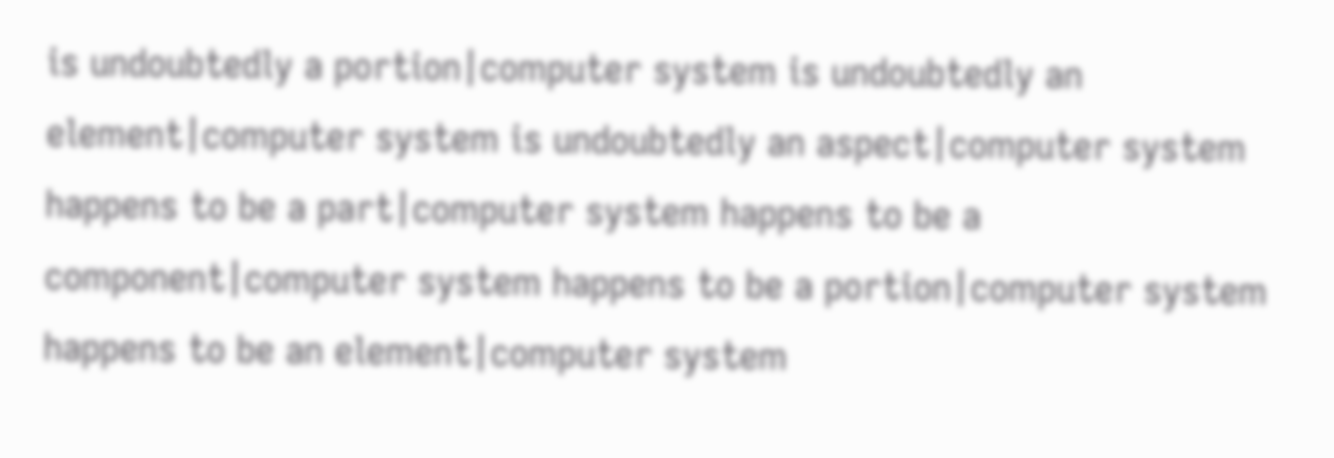is undoubtedly a portion|computer system is undoubtedly an element|computer system is undoubtedly an aspect|computer system happens to be a part|computer system happens to be a component|computer system happens to be a portion|computer system happens to be an element|computer system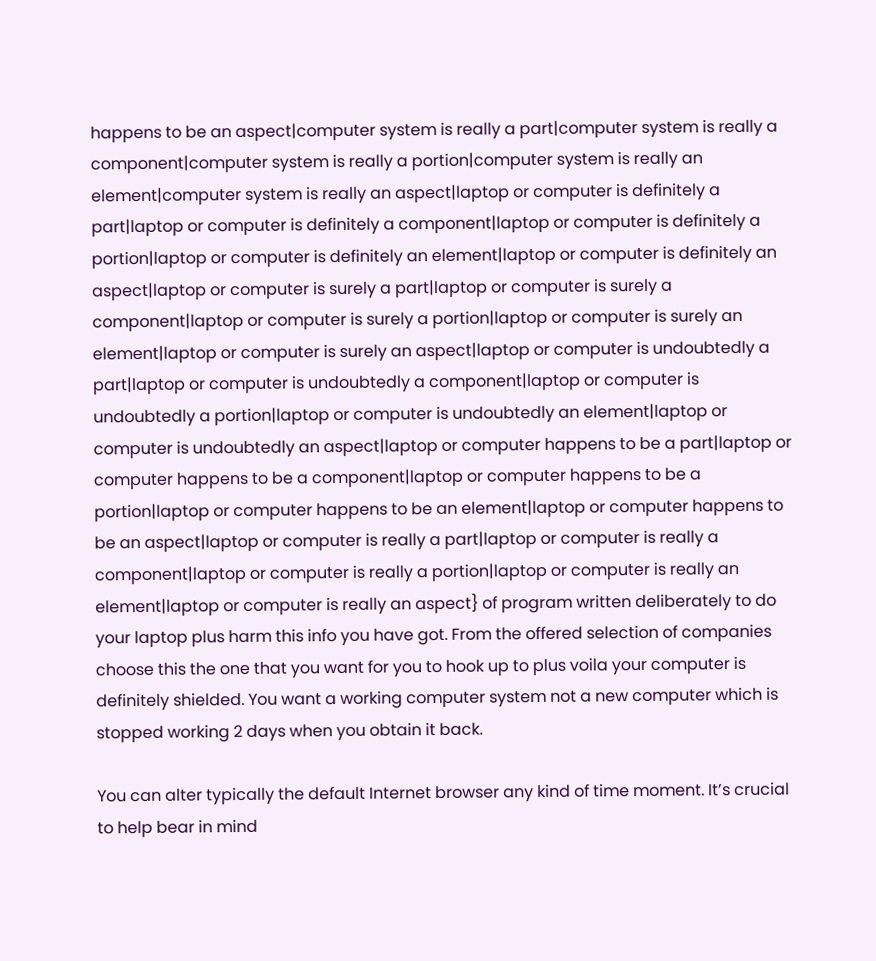happens to be an aspect|computer system is really a part|computer system is really a component|computer system is really a portion|computer system is really an element|computer system is really an aspect|laptop or computer is definitely a part|laptop or computer is definitely a component|laptop or computer is definitely a portion|laptop or computer is definitely an element|laptop or computer is definitely an aspect|laptop or computer is surely a part|laptop or computer is surely a component|laptop or computer is surely a portion|laptop or computer is surely an element|laptop or computer is surely an aspect|laptop or computer is undoubtedly a part|laptop or computer is undoubtedly a component|laptop or computer is undoubtedly a portion|laptop or computer is undoubtedly an element|laptop or computer is undoubtedly an aspect|laptop or computer happens to be a part|laptop or computer happens to be a component|laptop or computer happens to be a portion|laptop or computer happens to be an element|laptop or computer happens to be an aspect|laptop or computer is really a part|laptop or computer is really a component|laptop or computer is really a portion|laptop or computer is really an element|laptop or computer is really an aspect} of program written deliberately to do your laptop plus harm this info you have got. From the offered selection of companies choose this the one that you want for you to hook up to plus voila your computer is definitely shielded. You want a working computer system not a new computer which is stopped working 2 days when you obtain it back.

You can alter typically the default Internet browser any kind of time moment. It’s crucial to help bear in mind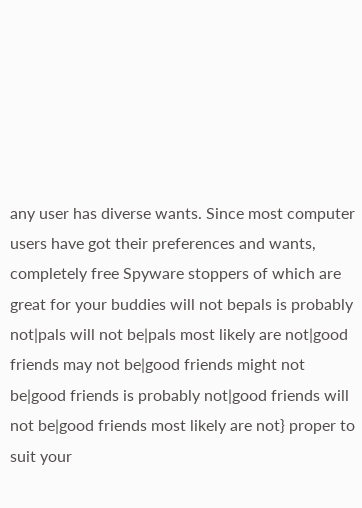any user has diverse wants. Since most computer users have got their preferences and wants, completely free Spyware stoppers of which are great for your buddies will not bepals is probably not|pals will not be|pals most likely are not|good friends may not be|good friends might not be|good friends is probably not|good friends will not be|good friends most likely are not} proper to suit your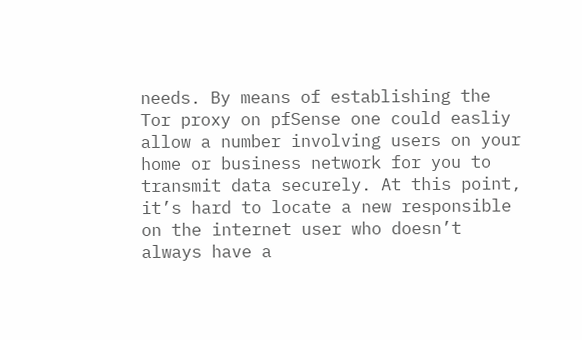needs. By means of establishing the Tor proxy on pfSense one could easliy allow a number involving users on your home or business network for you to transmit data securely. At this point, it’s hard to locate a new responsible on the internet user who doesn’t always have a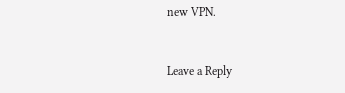new VPN.


Leave a Reply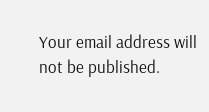Your email address will not be published.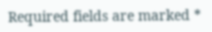Required fields are marked *